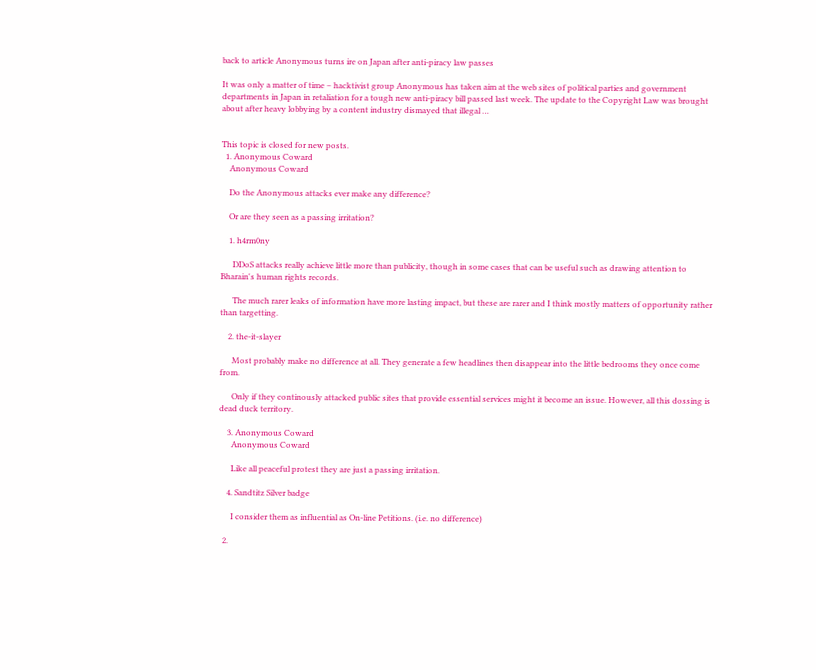back to article Anonymous turns ire on Japan after anti-piracy law passes

It was only a matter of time – hacktivist group Anonymous has taken aim at the web sites of political parties and government departments in Japan in retaliation for a tough new anti-piracy bill passed last week. The update to the Copyright Law was brought about after heavy lobbying by a content industry dismayed that illegal …


This topic is closed for new posts.
  1. Anonymous Coward
    Anonymous Coward

    Do the Anonymous attacks ever make any difference?

    Or are they seen as a passing irritation?

    1. h4rm0ny

      DDoS attacks really achieve little more than publicity, though in some cases that can be useful such as drawing attention to Bharain's human rights records.

      The much rarer leaks of information have more lasting impact, but these are rarer and I think mostly matters of opportunity rather than targetting.

    2. the-it-slayer

      Most probably make no difference at all. They generate a few headlines then disappear into the little bedrooms they once come from.

      Only if they continously attacked public sites that provide essential services might it become an issue. However, all this dossing is dead duck territory.

    3. Anonymous Coward
      Anonymous Coward

      Like all peaceful protest they are just a passing irritation.

    4. Sandtitz Silver badge

      I consider them as influential as On-line Petitions. (i.e. no difference)

  2.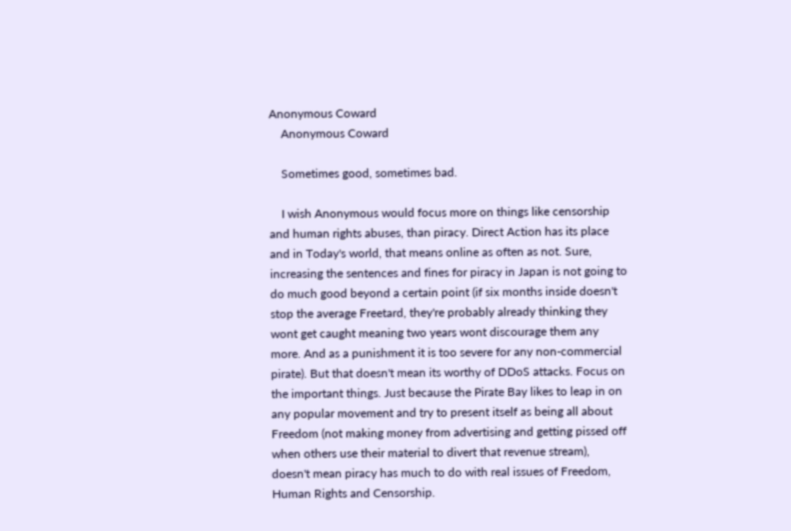Anonymous Coward
    Anonymous Coward

    Sometimes good, sometimes bad.

    I wish Anonymous would focus more on things like censorship and human rights abuses, than piracy. Direct Action has its place and in Today's world, that means online as often as not. Sure, increasing the sentences and fines for piracy in Japan is not going to do much good beyond a certain point (if six months inside doesn't stop the average Freetard, they're probably already thinking they wont get caught meaning two years wont discourage them any more. And as a punishment it is too severe for any non-commercial pirate). But that doesn't mean its worthy of DDoS attacks. Focus on the important things. Just because the Pirate Bay likes to leap in on any popular movement and try to present itself as being all about Freedom (not making money from advertising and getting pissed off when others use their material to divert that revenue stream), doesn't mean piracy has much to do with real issues of Freedom, Human Rights and Censorship.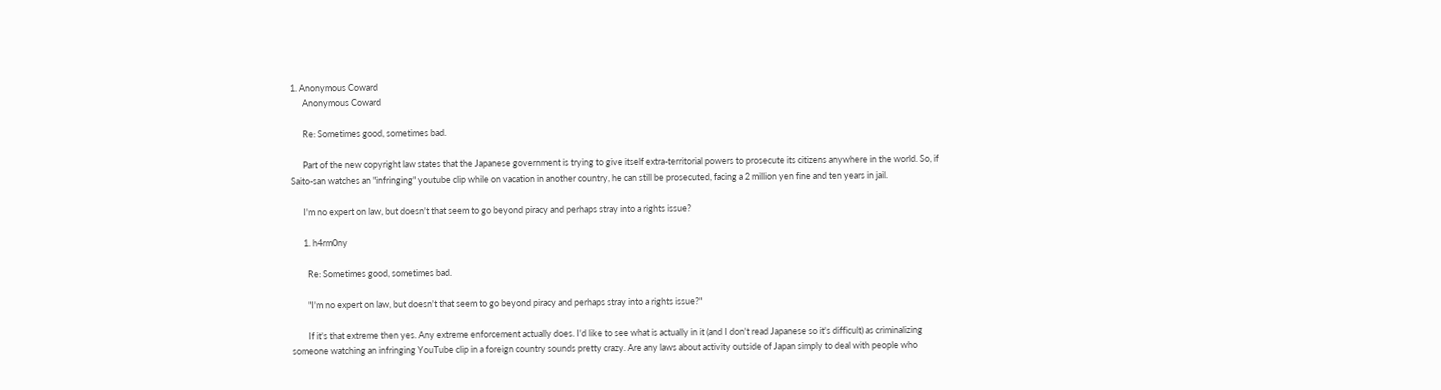1. Anonymous Coward
      Anonymous Coward

      Re: Sometimes good, sometimes bad.

      Part of the new copyright law states that the Japanese government is trying to give itself extra-territorial powers to prosecute its citizens anywhere in the world. So, if Saito-san watches an "infringing" youtube clip while on vacation in another country, he can still be prosecuted, facing a 2 million yen fine and ten years in jail.

      I'm no expert on law, but doesn't that seem to go beyond piracy and perhaps stray into a rights issue?

      1. h4rm0ny

        Re: Sometimes good, sometimes bad.

        "I'm no expert on law, but doesn't that seem to go beyond piracy and perhaps stray into a rights issue?"

        If it's that extreme then yes. Any extreme enforcement actually does. I'd like to see what is actually in it (and I don't read Japanese so it's difficult) as criminalizing someone watching an infringing YouTube clip in a foreign country sounds pretty crazy. Are any laws about activity outside of Japan simply to deal with people who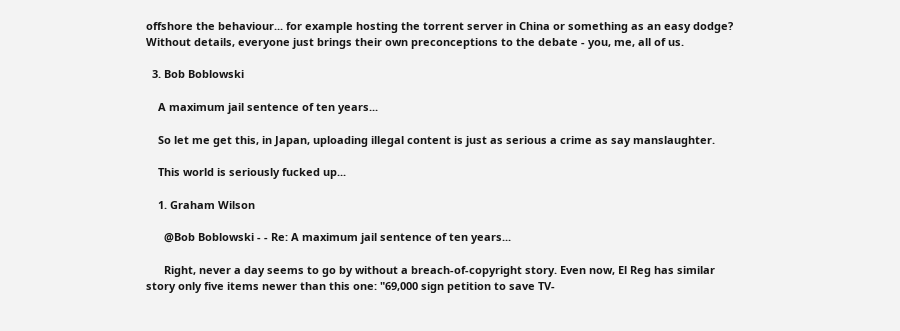offshore the behaviour... for example hosting the torrent server in China or something as an easy dodge? Without details, everyone just brings their own preconceptions to the debate - you, me, all of us.

  3. Bob Boblowski

    A maximum jail sentence of ten years...

    So let me get this, in Japan, uploading illegal content is just as serious a crime as say manslaughter.

    This world is seriously fucked up...

    1. Graham Wilson

      @Bob Boblowski - - Re: A maximum jail sentence of ten years...

      Right, never a day seems to go by without a breach-of-copyright story. Even now, El Reg has similar story only five items newer than this one: "69,000 sign petition to save TV-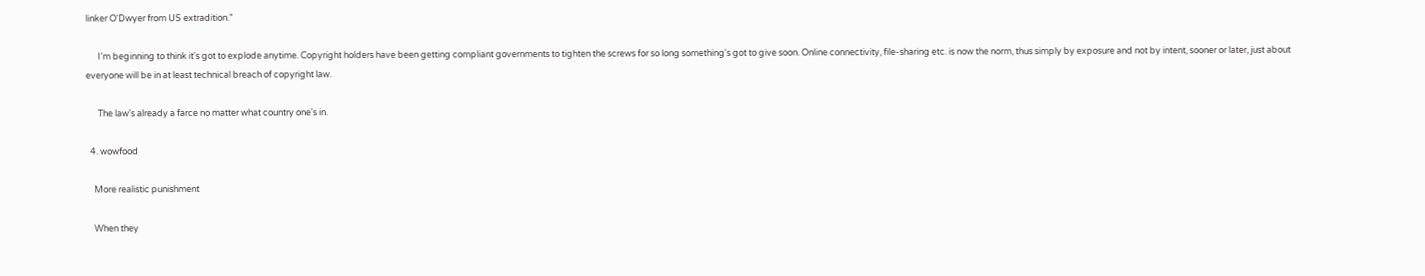linker O'Dwyer from US extradition."

      I'm beginning to think it's got to explode anytime. Copyright holders have been getting compliant governments to tighten the screws for so long something's got to give soon. Online connectivity, file-sharing etc. is now the norm, thus simply by exposure and not by intent, sooner or later, just about everyone will be in at least technical breach of copyright law.

      The law's already a farce no matter what country one's in.

  4. wowfood

    More realistic punishment

    When they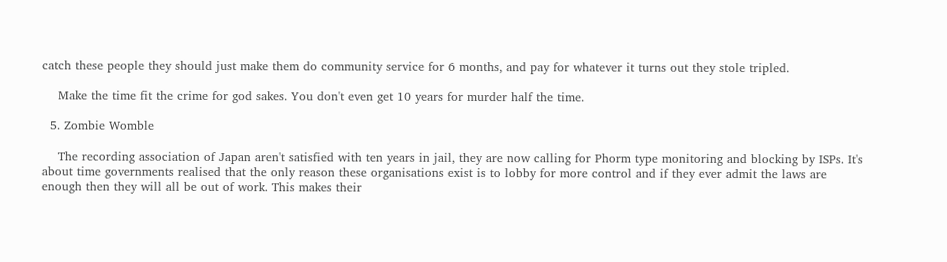catch these people they should just make them do community service for 6 months, and pay for whatever it turns out they stole tripled.

    Make the time fit the crime for god sakes. You don't even get 10 years for murder half the time.

  5. Zombie Womble

    The recording association of Japan aren't satisfied with ten years in jail, they are now calling for Phorm type monitoring and blocking by ISPs. It's about time governments realised that the only reason these organisations exist is to lobby for more control and if they ever admit the laws are enough then they will all be out of work. This makes their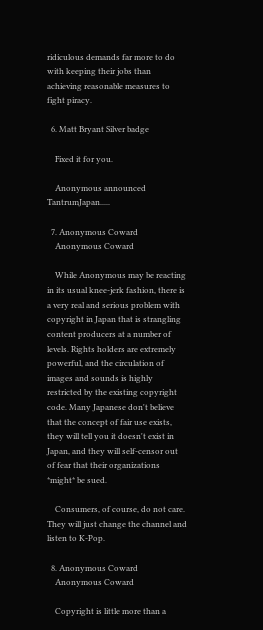ridiculous demands far more to do with keeping their jobs than achieving reasonable measures to fight piracy.

  6. Matt Bryant Silver badge

    Fixed it for you.

    Anonymous announced TantrumJapan.....

  7. Anonymous Coward
    Anonymous Coward

    While Anonymous may be reacting in its usual knee-jerk fashion, there is a very real and serious problem with copyright in Japan that is strangling content producers at a number of levels. Rights holders are extremely powerful, and the circulation of images and sounds is highly restricted by the existing copyright code. Many Japanese don't believe that the concept of fair use exists, they will tell you it doesn't exist in Japan, and they will self-censor out of fear that their organizations *might* be sued.

    Consumers, of course, do not care. They will just change the channel and listen to K-Pop.

  8. Anonymous Coward
    Anonymous Coward

    Copyright is little more than a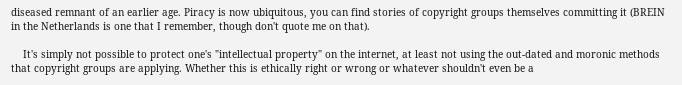diseased remnant of an earlier age. Piracy is now ubiquitous, you can find stories of copyright groups themselves committing it (BREIN in the Netherlands is one that I remember, though don't quote me on that).

    It's simply not possible to protect one's "intellectual property" on the internet, at least not using the out-dated and moronic methods that copyright groups are applying. Whether this is ethically right or wrong or whatever shouldn't even be a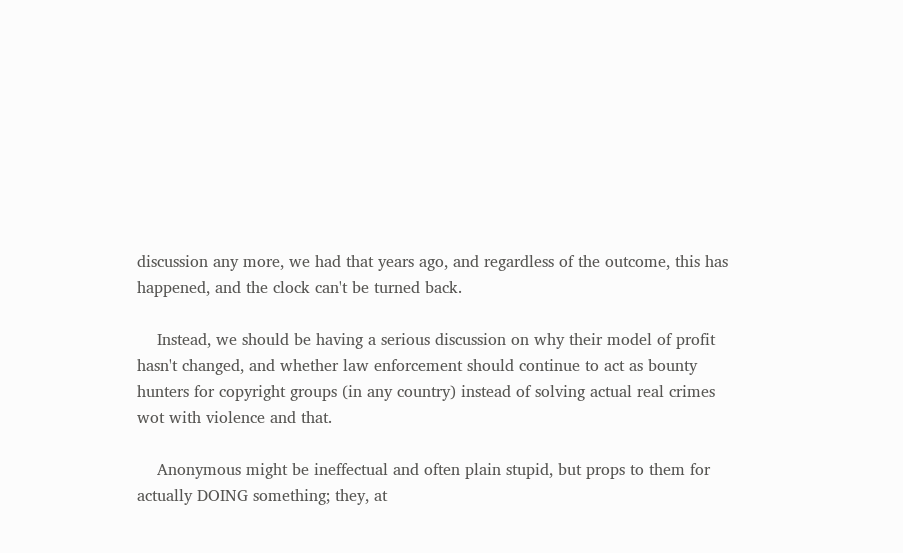discussion any more, we had that years ago, and regardless of the outcome, this has happened, and the clock can't be turned back.

    Instead, we should be having a serious discussion on why their model of profit hasn't changed, and whether law enforcement should continue to act as bounty hunters for copyright groups (in any country) instead of solving actual real crimes wot with violence and that.

    Anonymous might be ineffectual and often plain stupid, but props to them for actually DOING something; they, at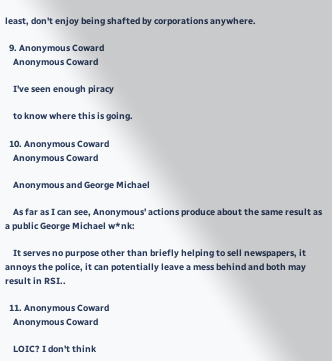least, don't enjoy being shafted by corporations anywhere.

  9. Anonymous Coward
    Anonymous Coward

    I've seen enough piracy

    to know where this is going.

  10. Anonymous Coward
    Anonymous Coward

    Anonymous and George Michael

    As far as I can see, Anonymous' actions produce about the same result as a public George Michael w*nk:

    It serves no purpose other than briefly helping to sell newspapers, it annoys the police, it can potentially leave a mess behind and both may result in RSI..

  11. Anonymous Coward
    Anonymous Coward

    LOIC? I don't think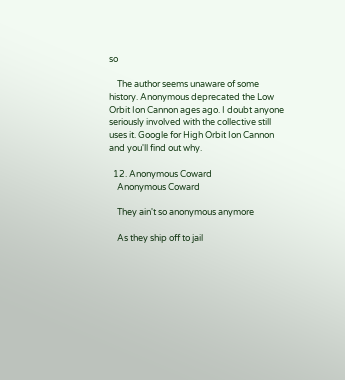so

    The author seems unaware of some history. Anonymous deprecated the Low Orbit Ion Cannon ages ago. I doubt anyone seriously involved with the collective still uses it. Google for High Orbit Ion Cannon and you'll find out why.

  12. Anonymous Coward
    Anonymous Coward

    They ain't so anonymous anymore

    As they ship off to jail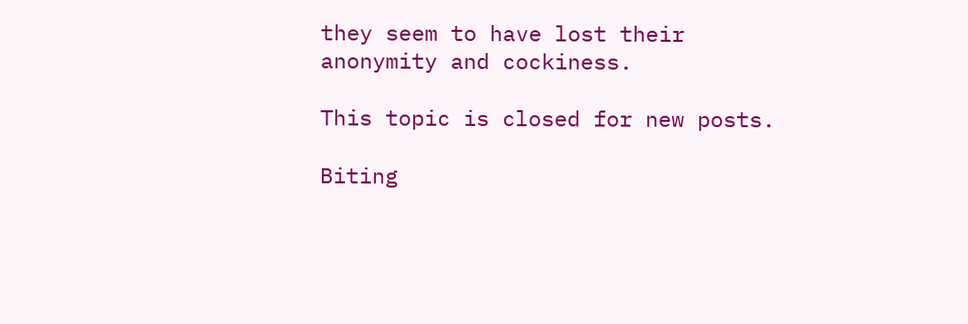they seem to have lost their anonymity and cockiness.

This topic is closed for new posts.

Biting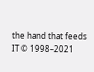the hand that feeds IT © 1998–2021